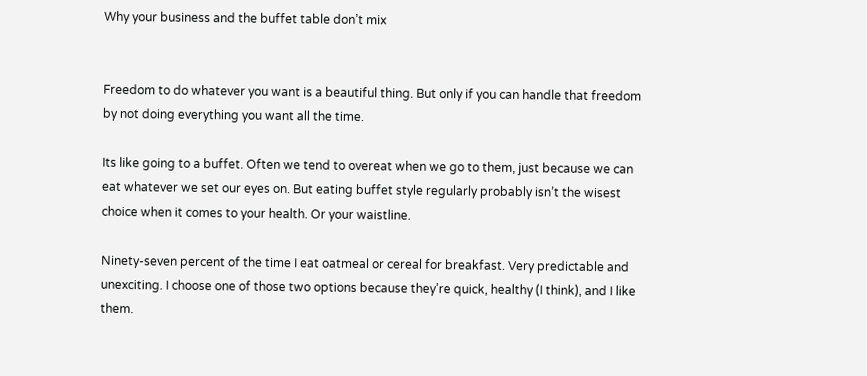Why your business and the buffet table don’t mix


Freedom to do whatever you want is a beautiful thing. But only if you can handle that freedom by not doing everything you want all the time.

Its like going to a buffet. Often we tend to overeat when we go to them, just because we can eat whatever we set our eyes on. But eating buffet style regularly probably isn’t the wisest choice when it comes to your health. Or your waistline.

Ninety-seven percent of the time I eat oatmeal or cereal for breakfast. Very predictable and unexciting. I choose one of those two options because they’re quick, healthy (I think), and I like them.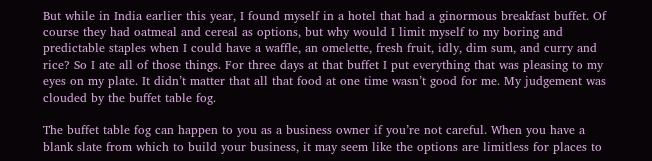But while in India earlier this year, I found myself in a hotel that had a ginormous breakfast buffet. Of course they had oatmeal and cereal as options, but why would I limit myself to my boring and predictable staples when I could have a waffle, an omelette, fresh fruit, idly, dim sum, and curry and rice? So I ate all of those things. For three days at that buffet I put everything that was pleasing to my eyes on my plate. It didn’t matter that all that food at one time wasn’t good for me. My judgement was clouded by the buffet table fog.

The buffet table fog can happen to you as a business owner if you’re not careful. When you have a blank slate from which to build your business, it may seem like the options are limitless for places to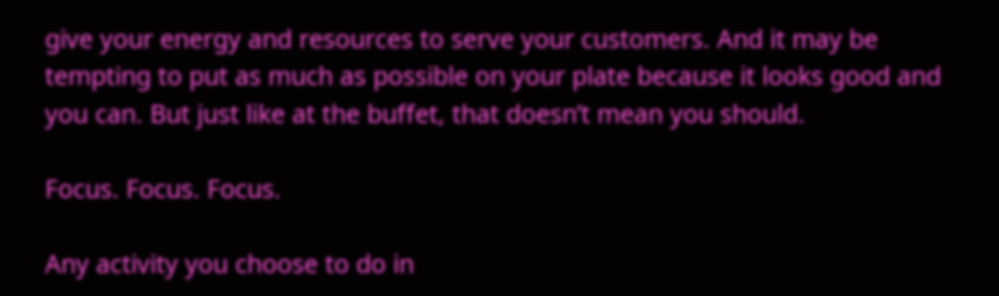give your energy and resources to serve your customers. And it may be tempting to put as much as possible on your plate because it looks good and you can. But just like at the buffet, that doesn’t mean you should.

Focus. Focus. Focus.

Any activity you choose to do in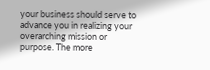your business should serve to advance you in realizing your overarching mission or purpose. The more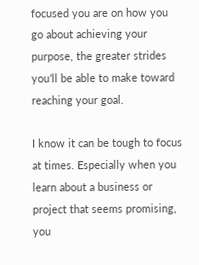focused you are on how you go about achieving your purpose, the greater strides you’ll be able to make toward reaching your goal.

I know it can be tough to focus at times. Especially when you learn about a business or project that seems promising, you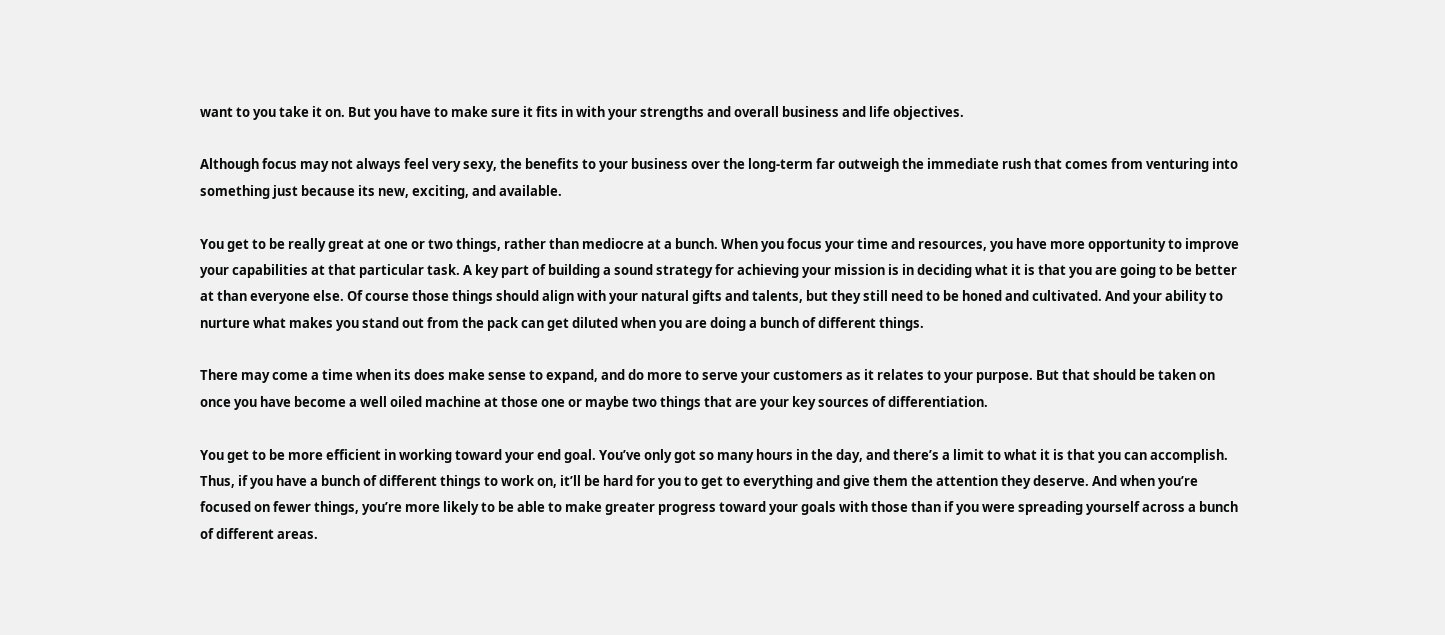want to you take it on. But you have to make sure it fits in with your strengths and overall business and life objectives.

Although focus may not always feel very sexy, the benefits to your business over the long-term far outweigh the immediate rush that comes from venturing into something just because its new, exciting, and available.

You get to be really great at one or two things, rather than mediocre at a bunch. When you focus your time and resources, you have more opportunity to improve your capabilities at that particular task. A key part of building a sound strategy for achieving your mission is in deciding what it is that you are going to be better at than everyone else. Of course those things should align with your natural gifts and talents, but they still need to be honed and cultivated. And your ability to nurture what makes you stand out from the pack can get diluted when you are doing a bunch of different things.

There may come a time when its does make sense to expand, and do more to serve your customers as it relates to your purpose. But that should be taken on once you have become a well oiled machine at those one or maybe two things that are your key sources of differentiation.

You get to be more efficient in working toward your end goal. You’ve only got so many hours in the day, and there’s a limit to what it is that you can accomplish. Thus, if you have a bunch of different things to work on, it’ll be hard for you to get to everything and give them the attention they deserve. And when you’re focused on fewer things, you’re more likely to be able to make greater progress toward your goals with those than if you were spreading yourself across a bunch of different areas.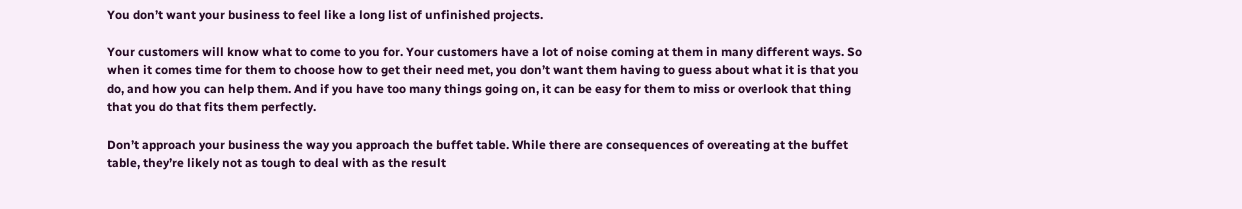You don’t want your business to feel like a long list of unfinished projects.

Your customers will know what to come to you for. Your customers have a lot of noise coming at them in many different ways. So when it comes time for them to choose how to get their need met, you don’t want them having to guess about what it is that you do, and how you can help them. And if you have too many things going on, it can be easy for them to miss or overlook that thing that you do that fits them perfectly.

Don’t approach your business the way you approach the buffet table. While there are consequences of overeating at the buffet table, they’re likely not as tough to deal with as the result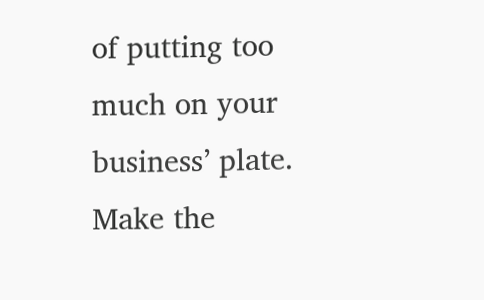of putting too much on your business’ plate. Make the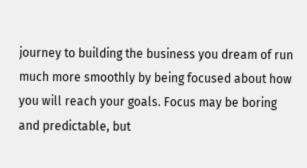journey to building the business you dream of run much more smoothly by being focused about how you will reach your goals. Focus may be boring and predictable, but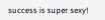success is super sexy!